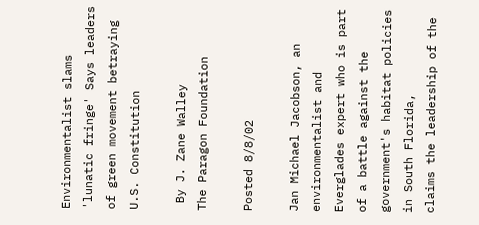Environmentalist slams 'lunatic fringe' Says leaders of green movement betraying U.S. Constitution

 By J. Zane Walley
The Paragon Foundation

Posted 8/8/02

Jan Michael Jacobson, an environmentalist and Everglades expert who is part
of a battle against the government's habitat policies in South Florida,
claims the leadership of the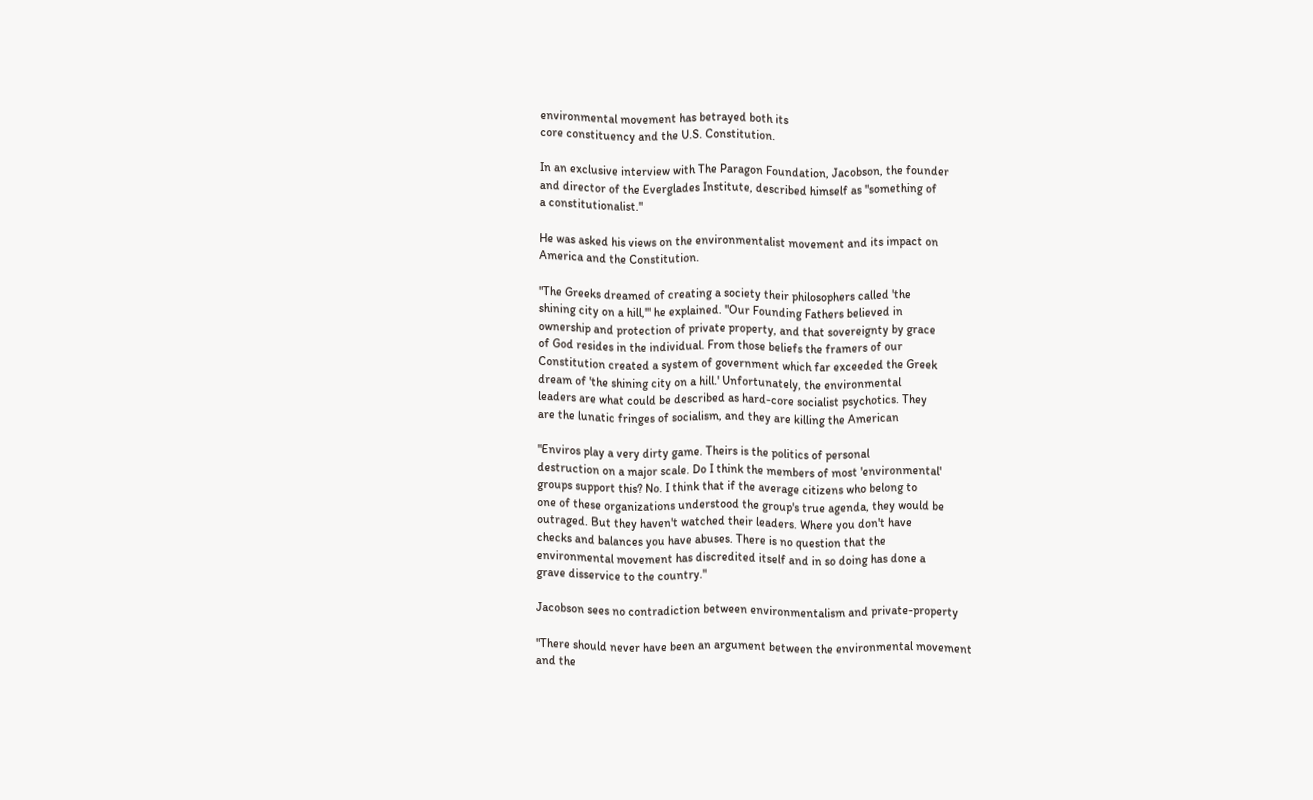environmental movement has betrayed both its
core constituency and the U.S. Constitution.

In an exclusive interview with The Paragon Foundation, Jacobson, the founder
and director of the Everglades Institute, described himself as "something of
a constitutionalist."

He was asked his views on the environmentalist movement and its impact on
America and the Constitution.

"The Greeks dreamed of creating a society their philosophers called 'the
shining city on a hill,'" he explained. "Our Founding Fathers believed in
ownership and protection of private property, and that sovereignty by grace
of God resides in the individual. From those beliefs the framers of our
Constitution created a system of government which far exceeded the Greek
dream of 'the shining city on a hill.' Unfortunately, the environmental
leaders are what could be described as hard-core socialist psychotics. They
are the lunatic fringes of socialism, and they are killing the American

"Enviros play a very dirty game. Theirs is the politics of personal
destruction on a major scale. Do I think the members of most 'environmental'
groups support this? No. I think that if the average citizens who belong to
one of these organizations understood the group's true agenda, they would be
outraged. But they haven't watched their leaders. Where you don't have
checks and balances you have abuses. There is no question that the
environmental movement has discredited itself and in so doing has done a
grave disservice to the country."

Jacobson sees no contradiction between environmentalism and private-property

"There should never have been an argument between the environmental movement
and the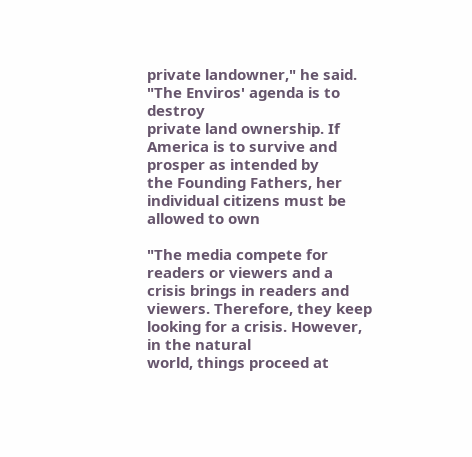private landowner," he said. "The Enviros' agenda is to destroy
private land ownership. If America is to survive and prosper as intended by
the Founding Fathers, her individual citizens must be allowed to own

"The media compete for readers or viewers and a crisis brings in readers and
viewers. Therefore, they keep looking for a crisis. However, in the natural
world, things proceed at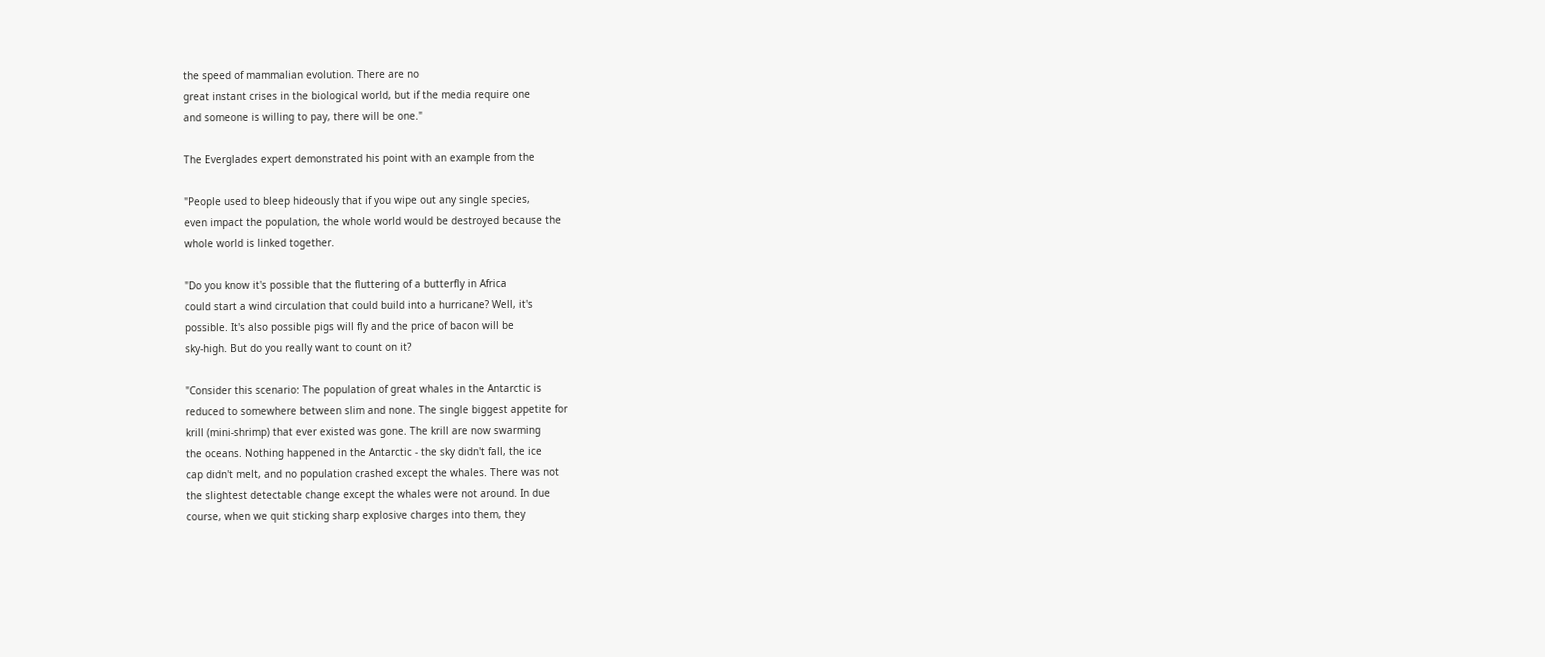the speed of mammalian evolution. There are no
great instant crises in the biological world, but if the media require one
and someone is willing to pay, there will be one."

The Everglades expert demonstrated his point with an example from the

"People used to bleep hideously that if you wipe out any single species,
even impact the population, the whole world would be destroyed because the
whole world is linked together.

"Do you know it's possible that the fluttering of a butterfly in Africa
could start a wind circulation that could build into a hurricane? Well, it's
possible. It's also possible pigs will fly and the price of bacon will be
sky-high. But do you really want to count on it?

"Consider this scenario: The population of great whales in the Antarctic is
reduced to somewhere between slim and none. The single biggest appetite for
krill (mini-shrimp) that ever existed was gone. The krill are now swarming
the oceans. Nothing happened in the Antarctic - the sky didn't fall, the ice
cap didn't melt, and no population crashed except the whales. There was not
the slightest detectable change except the whales were not around. In due
course, when we quit sticking sharp explosive charges into them, they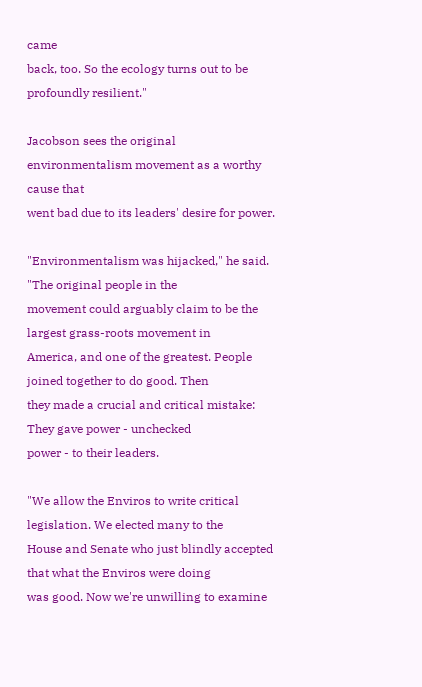came
back, too. So the ecology turns out to be profoundly resilient."

Jacobson sees the original environmentalism movement as a worthy cause that
went bad due to its leaders' desire for power.

"Environmentalism was hijacked," he said. "The original people in the
movement could arguably claim to be the largest grass-roots movement in
America, and one of the greatest. People joined together to do good. Then
they made a crucial and critical mistake: They gave power - unchecked
power - to their leaders.

"We allow the Enviros to write critical legislation. We elected many to the
House and Senate who just blindly accepted that what the Enviros were doing
was good. Now we're unwilling to examine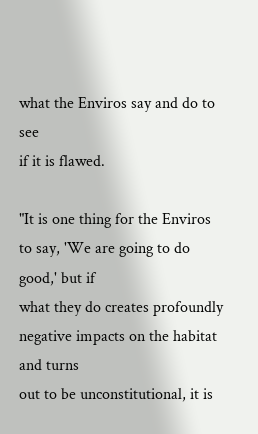what the Enviros say and do to see
if it is flawed.

"It is one thing for the Enviros to say, 'We are going to do good,' but if
what they do creates profoundly negative impacts on the habitat and turns
out to be unconstitutional, it is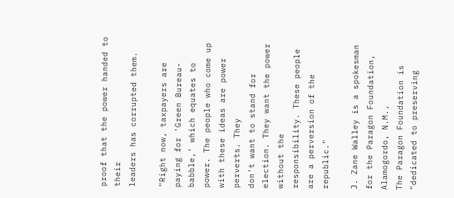proof that the power handed to their
leaders has corrupted them.

"Right now, taxpayers are paying for 'Green Bureau-babble,' which equates to
power. The people who come up with these ideas are power perverts. They
don't want to stand for election. They want the power without the
responsibility. These people are a perversion of the republic."

J. Zane Walley is a spokesman for the Paragon Foundation, Alamogordo, N.M.,
The Paragon Foundation is "dedicated to preserving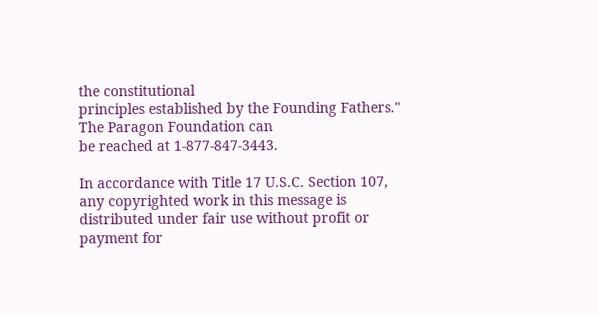the constitutional
principles established by the Founding Fathers."  The Paragon Foundation can
be reached at 1-877-847-3443.

In accordance with Title 17 U.S.C. Section 107, any copyrighted work in this message is distributed under fair use without profit or payment for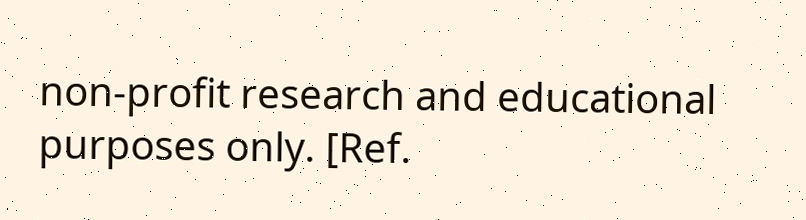non-profit research and educational purposes only. [Ref.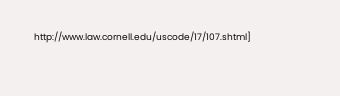http://www.law.cornell.edu/uscode/17/107.shtml]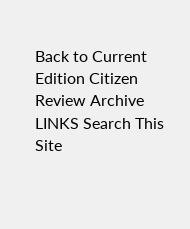Back to Current Edition Citizen Review Archive LINKS Search This Site